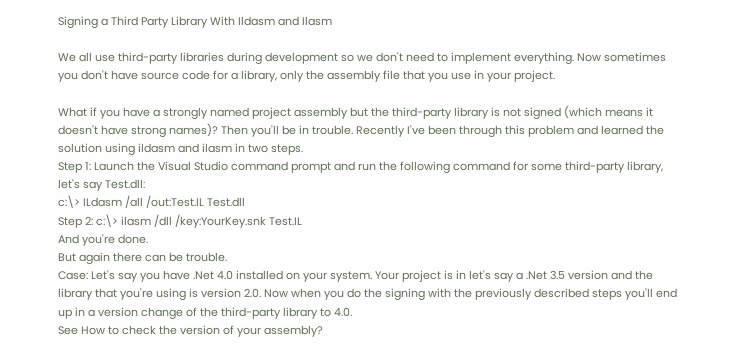Signing a Third Party Library With Ildasm and Ilasm

We all use third-party libraries during development so we don't need to implement everything. Now sometimes you don't have source code for a library, only the assembly file that you use in your project.

What if you have a strongly named project assembly but the third-party library is not signed (which means it doesn't have strong names)? Then you'll be in trouble. Recently I've been through this problem and learned the solution using ildasm and ilasm in two steps.
Step 1: Launch the Visual Studio command prompt and run the following command for some third-party library, let's say Test.dll:
c:\> ILdasm /all /out:Test.IL Test.dll
Step 2: c:\> ilasm /dll /key:YourKey.snk Test.IL
And you're done.
But again there can be trouble.
Case: Let's say you have .Net 4.0 installed on your system. Your project is in let's say a .Net 3.5 version and the library that you're using is version 2.0. Now when you do the signing with the previously described steps you'll end up in a version change of the third-party library to 4.0.
See How to check the version of your assembly?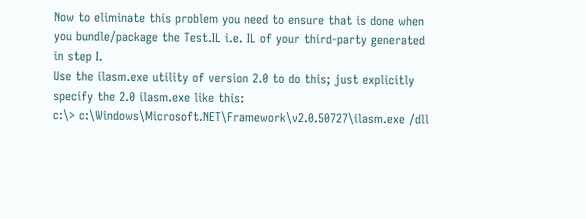Now to eliminate this problem you need to ensure that is done when you bundle/package the Test.IL i.e. IL of your third-party generated in step I.
Use the ilasm.exe utility of version 2.0 to do this; just explicitly specify the 2.0 ilasm.exe like this:
c:\> c:\Windows\Microsoft.NET\Framework\v2.0.50727\ilasm.exe /dll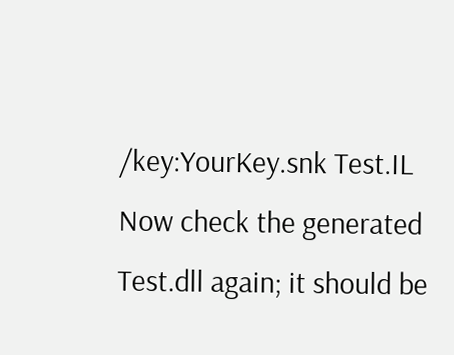/key:YourKey.snk Test.IL
Now check the generated Test.dll again; it should be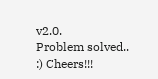v2.0.
Problem solved.. :) Cheers!!!